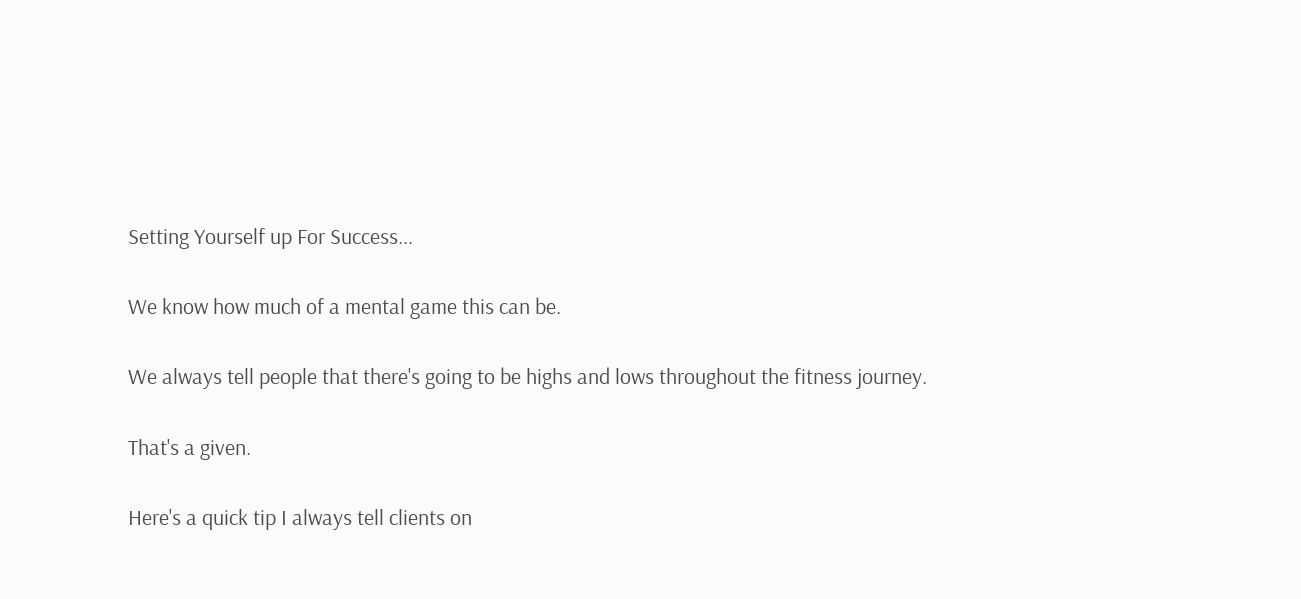Setting Yourself up For Success...

We know how much of a mental game this can be.

We always tell people that there's going to be highs and lows throughout the fitness journey.

That's a given.

Here's a quick tip I always tell clients on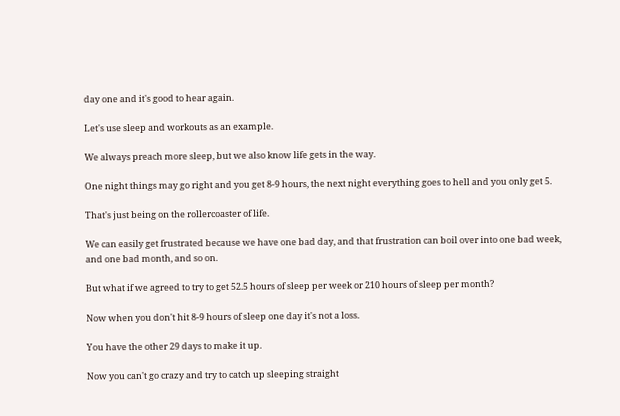day one and it's good to hear again.

Let's use sleep and workouts as an example.

We always preach more sleep, but we also know life gets in the way.

One night things may go right and you get 8-9 hours, the next night everything goes to hell and you only get 5.

That's just being on the rollercoaster of life.

We can easily get frustrated because we have one bad day, and that frustration can boil over into one bad week, and one bad month, and so on.

But what if we agreed to try to get 52.5 hours of sleep per week or 210 hours of sleep per month?

Now when you don't hit 8-9 hours of sleep one day it's not a loss.

You have the other 29 days to make it up.

Now you can't go crazy and try to catch up sleeping straight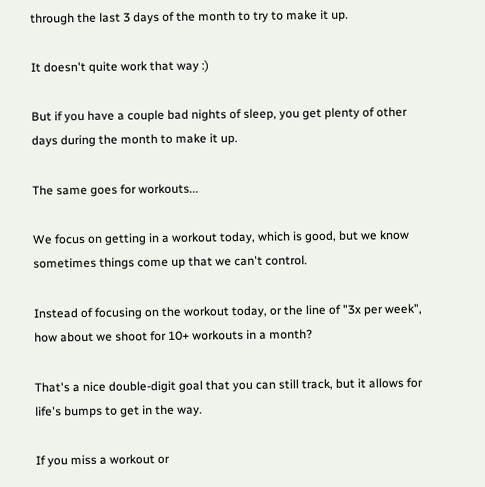through the last 3 days of the month to try to make it up.

It doesn't quite work that way :)

But if you have a couple bad nights of sleep, you get plenty of other days during the month to make it up.

The same goes for workouts...

We focus on getting in a workout today, which is good, but we know sometimes things come up that we can't control.

Instead of focusing on the workout today, or the line of "3x per week", how about we shoot for 10+ workouts in a month?

That's a nice double-digit goal that you can still track, but it allows for life's bumps to get in the way.

If you miss a workout or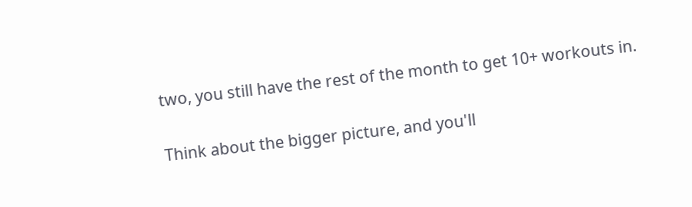two, you still have the rest of the month to get 10+ workouts in.

Think about the bigger picture, and you'll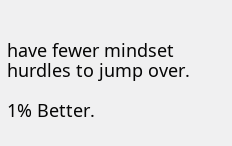have fewer mindset hurdles to jump over.

1% Better.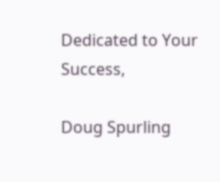Dedicated to Your Success,

Doug Spurling